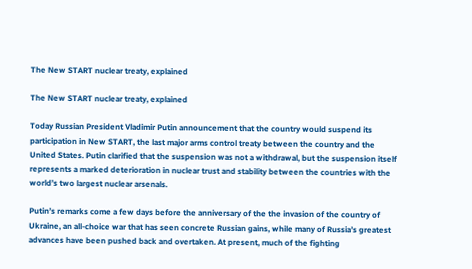The New START nuclear treaty, explained

The New START nuclear treaty, explained

Today Russian President Vladimir Putin announcement that the country would suspend its participation in New START, the last major arms control treaty between the country and the United States. Putin clarified that the suspension was not a withdrawal, but the suspension itself represents a marked deterioration in nuclear trust and stability between the countries with the world’s two largest nuclear arsenals.

Putin’s remarks come a few days before the anniversary of the the invasion of the country of Ukraine, an all-choice war that has seen concrete Russian gains, while many of Russia’s greatest advances have been pushed back and overtaken. At present, much of the fighting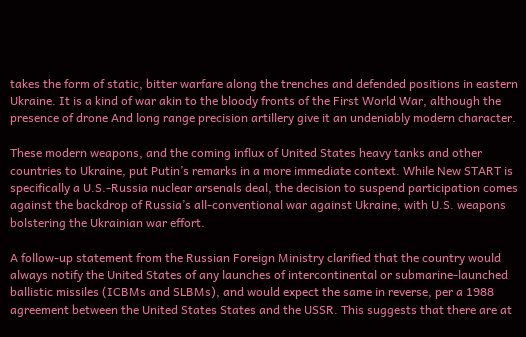takes the form of static, bitter warfare along the trenches and defended positions in eastern Ukraine. It is a kind of war akin to the bloody fronts of the First World War, although the presence of drone And long range precision artillery give it an undeniably modern character.

These modern weapons, and the coming influx of United States heavy tanks and other countries to Ukraine, put Putin’s remarks in a more immediate context. While New START is specifically a U.S.-Russia nuclear arsenals deal, the decision to suspend participation comes against the backdrop of Russia’s all-conventional war against Ukraine, with U.S. weapons bolstering the Ukrainian war effort.

A follow-up statement from the Russian Foreign Ministry clarified that the country would always notify the United States of any launches of intercontinental or submarine-launched ballistic missiles (ICBMs and SLBMs), and would expect the same in reverse, per a 1988 agreement between the United States States and the USSR. This suggests that there are at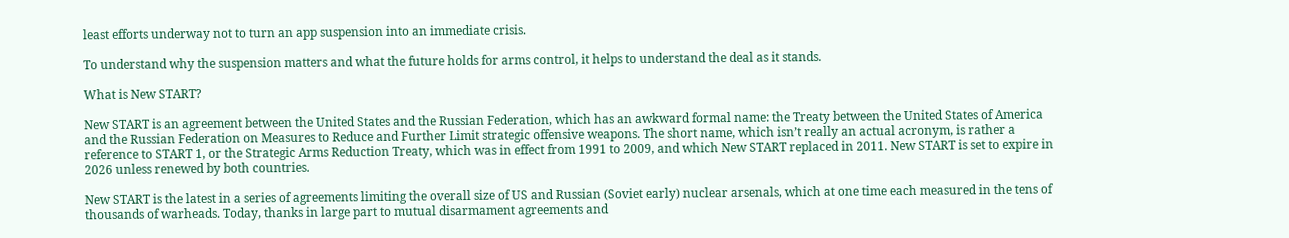least efforts underway not to turn an app suspension into an immediate crisis.

To understand why the suspension matters and what the future holds for arms control, it helps to understand the deal as it stands.

What is New START?

New START is an agreement between the United States and the Russian Federation, which has an awkward formal name: the Treaty between the United States of America and the Russian Federation on Measures to Reduce and Further Limit strategic offensive weapons. The short name, which isn’t really an actual acronym, is rather a reference to START 1, or the Strategic Arms Reduction Treaty, which was in effect from 1991 to 2009, and which New START replaced in 2011. New START is set to expire in 2026 unless renewed by both countries.

New START is the latest in a series of agreements limiting the overall size of US and Russian (Soviet early) nuclear arsenals, which at one time each measured in the tens of thousands of warheads. Today, thanks in large part to mutual disarmament agreements and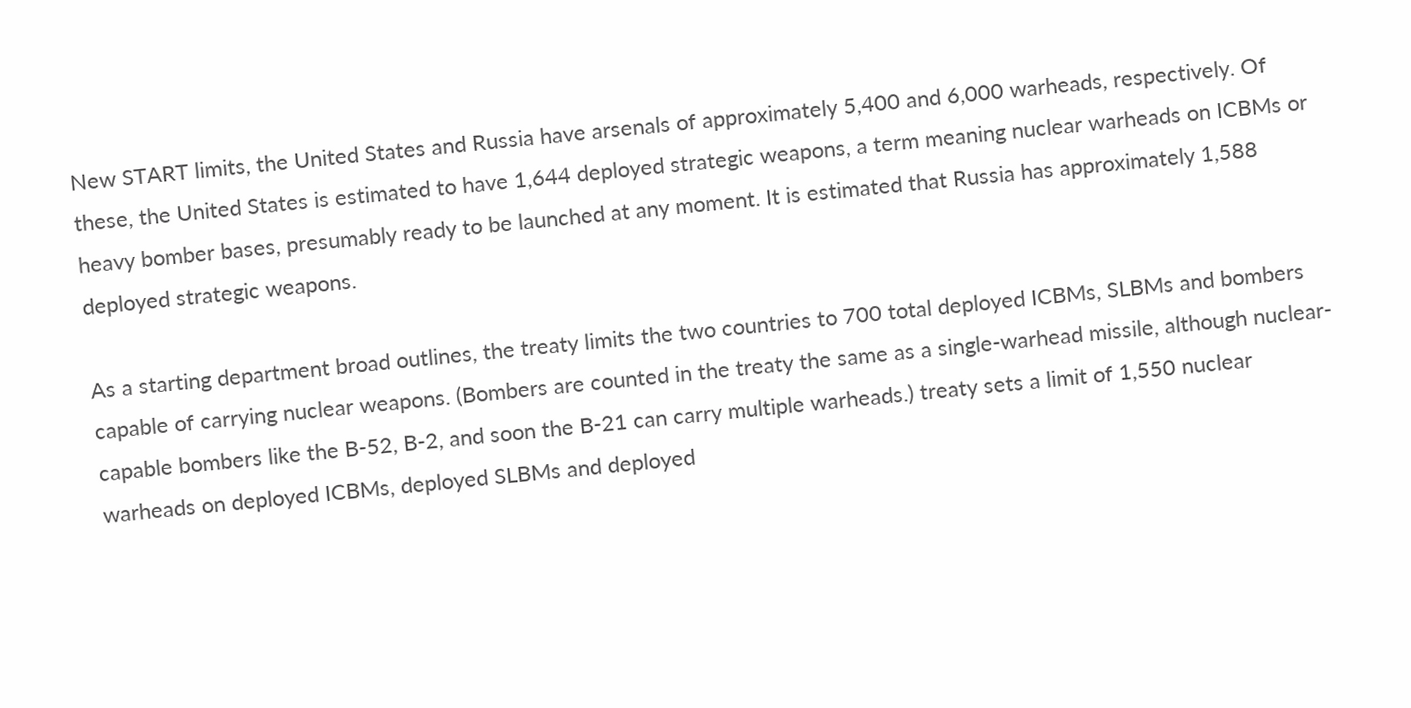New START limits, the United States and Russia have arsenals of approximately 5,400 and 6,000 warheads, respectively. Of these, the United States is estimated to have 1,644 deployed strategic weapons, a term meaning nuclear warheads on ICBMs or heavy bomber bases, presumably ready to be launched at any moment. It is estimated that Russia has approximately 1,588 deployed strategic weapons.

As a starting department broad outlines, the treaty limits the two countries to 700 total deployed ICBMs, SLBMs and bombers capable of carrying nuclear weapons. (Bombers are counted in the treaty the same as a single-warhead missile, although nuclear-capable bombers like the B-52, B-2, and soon the B-21 can carry multiple warheads.) treaty sets a limit of 1,550 nuclear warheads on deployed ICBMs, deployed SLBMs and deployed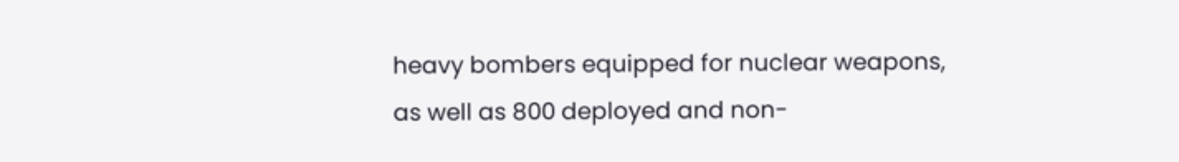heavy bombers equipped for nuclear weapons, as well as 800 deployed and non-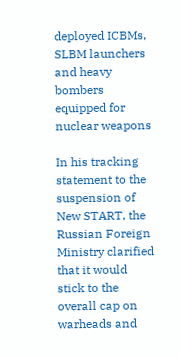deployed ICBMs, SLBM launchers and heavy bombers equipped for nuclear weapons

In his tracking statement to the suspension of New START, the Russian Foreign Ministry clarified that it would stick to the overall cap on warheads and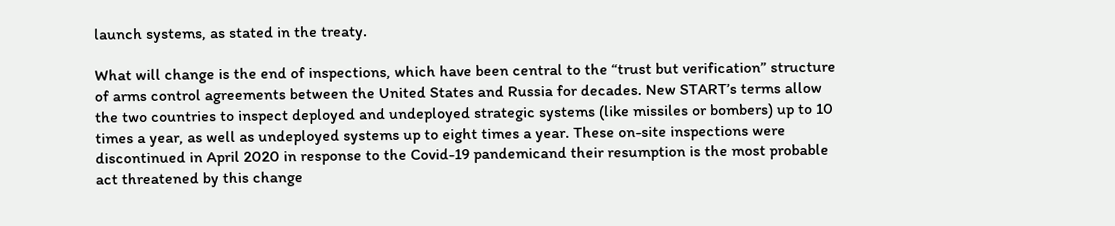launch systems, as stated in the treaty.

What will change is the end of inspections, which have been central to the “trust but verification” structure of arms control agreements between the United States and Russia for decades. New START’s terms allow the two countries to inspect deployed and undeployed strategic systems (like missiles or bombers) up to 10 times a year, as well as undeployed systems up to eight times a year. These on-site inspections were discontinued in April 2020 in response to the Covid-19 pandemicand their resumption is the most probable act threatened by this change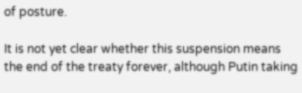of posture.

It is not yet clear whether this suspension means the end of the treaty forever, although Putin taking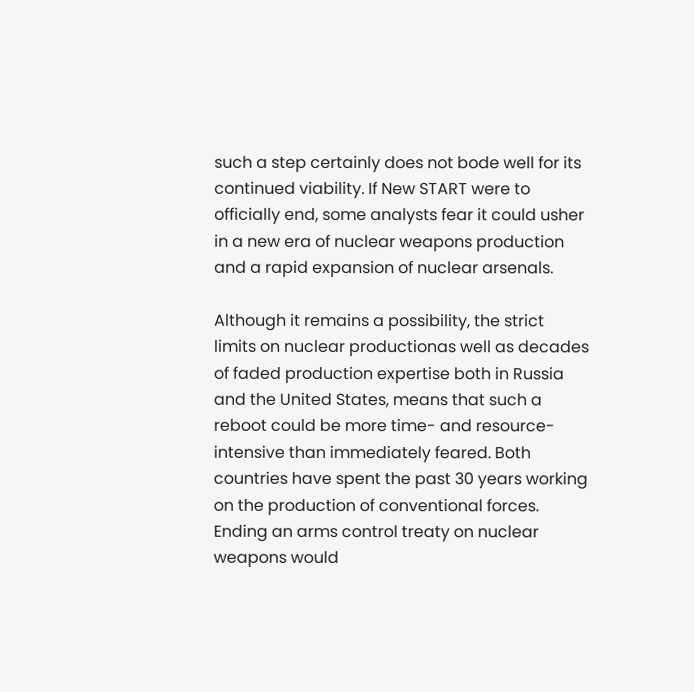such a step certainly does not bode well for its continued viability. If New START were to officially end, some analysts fear it could usher in a new era of nuclear weapons production and a rapid expansion of nuclear arsenals.

Although it remains a possibility, the strict limits on nuclear productionas well as decades of faded production expertise both in Russia and the United States, means that such a reboot could be more time- and resource-intensive than immediately feared. Both countries have spent the past 30 years working on the production of conventional forces. Ending an arms control treaty on nuclear weapons would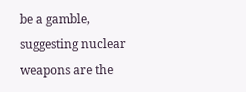be a gamble, suggesting nuclear weapons are the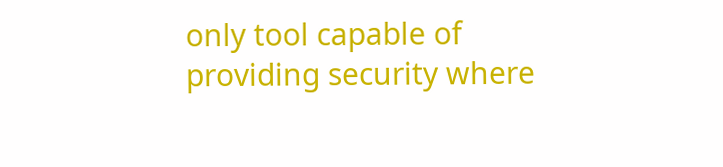only tool capable of providing security where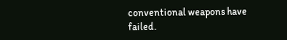conventional weapons have failed.